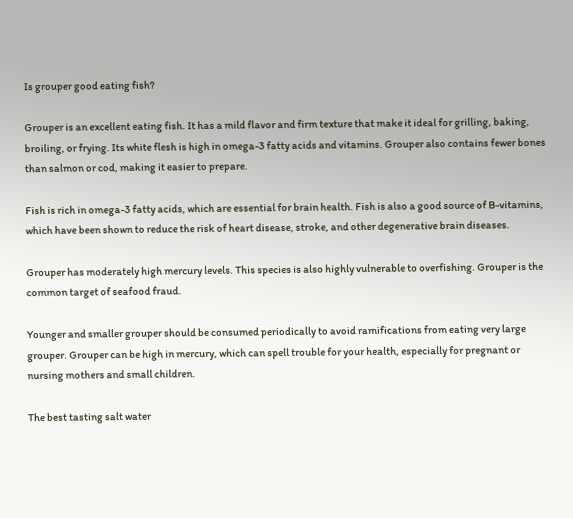Is grouper good eating fish?

Grouper is an excellent eating fish. It has a mild flavor and firm texture that make it ideal for grilling, baking, broiling, or frying. Its white flesh is high in omega-3 fatty acids and vitamins. Grouper also contains fewer bones than salmon or cod, making it easier to prepare.

Fish is rich in omega-3 fatty acids, which are essential for brain health. Fish is also a good source of B-vitamins, which have been shown to reduce the risk of heart disease, stroke, and other degenerative brain diseases.

Grouper has moderately high mercury levels. This species is also highly vulnerable to overfishing. Grouper is the common target of seafood fraud.

Younger and smaller grouper should be consumed periodically to avoid ramifications from eating very large grouper. Grouper can be high in mercury, which can spell trouble for your health, especially for pregnant or nursing mothers and small children.

The best tasting salt water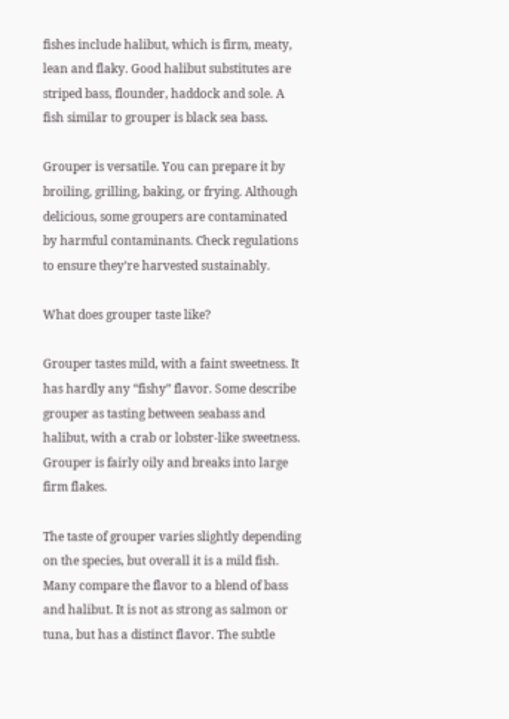fishes include halibut, which is firm, meaty, lean and flaky. Good halibut substitutes are striped bass, flounder, haddock and sole. A fish similar to grouper is black sea bass.

Grouper is versatile. You can prepare it by broiling, grilling, baking, or frying. Although delicious, some groupers are contaminated by harmful contaminants. Check regulations to ensure they’re harvested sustainably.

What does grouper taste like?

Grouper tastes mild, with a faint sweetness. It has hardly any “fishy” flavor. Some describe grouper as tasting between seabass and halibut, with a crab or lobster-like sweetness. Grouper is fairly oily and breaks into large firm flakes.

The taste of grouper varies slightly depending on the species, but overall it is a mild fish. Many compare the flavor to a blend of bass and halibut. It is not as strong as salmon or tuna, but has a distinct flavor. The subtle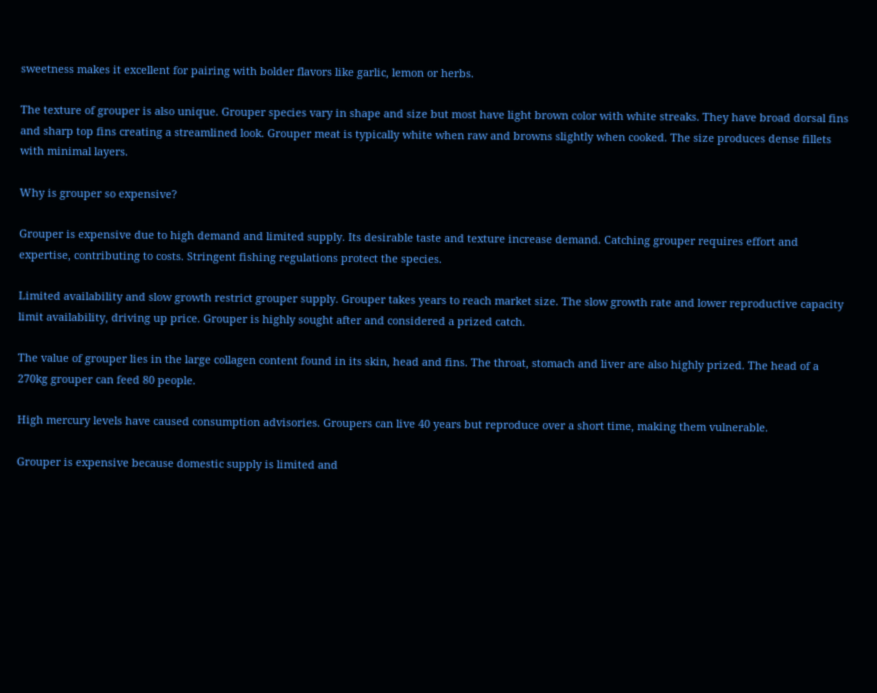sweetness makes it excellent for pairing with bolder flavors like garlic, lemon or herbs.

The texture of grouper is also unique. Grouper species vary in shape and size but most have light brown color with white streaks. They have broad dorsal fins and sharp top fins creating a streamlined look. Grouper meat is typically white when raw and browns slightly when cooked. The size produces dense fillets with minimal layers.

Why is grouper so expensive?

Grouper is expensive due to high demand and limited supply. Its desirable taste and texture increase demand. Catching grouper requires effort and expertise, contributing to costs. Stringent fishing regulations protect the species.

Limited availability and slow growth restrict grouper supply. Grouper takes years to reach market size. The slow growth rate and lower reproductive capacity limit availability, driving up price. Grouper is highly sought after and considered a prized catch.

The value of grouper lies in the large collagen content found in its skin, head and fins. The throat, stomach and liver are also highly prized. The head of a 270kg grouper can feed 80 people.

High mercury levels have caused consumption advisories. Groupers can live 40 years but reproduce over a short time, making them vulnerable.

Grouper is expensive because domestic supply is limited and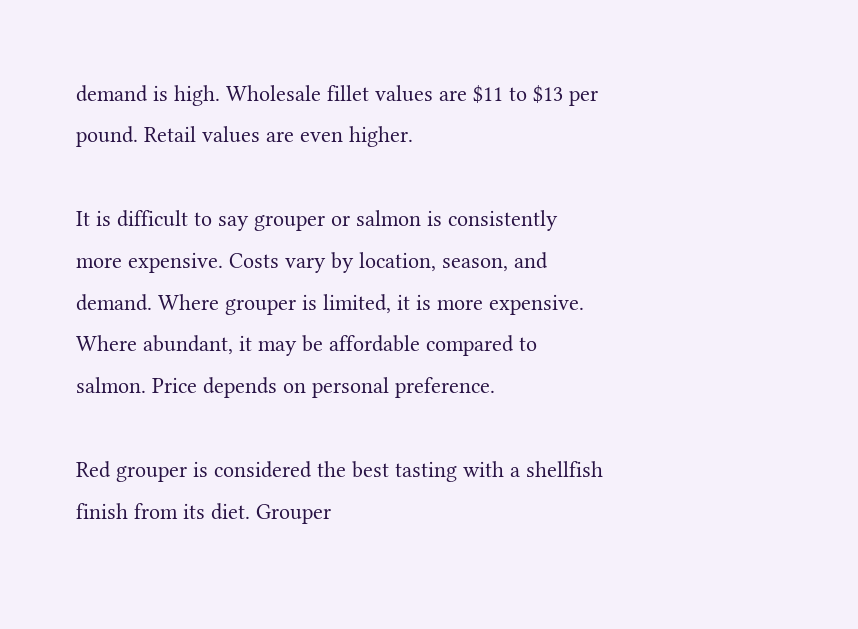demand is high. Wholesale fillet values are $11 to $13 per pound. Retail values are even higher.

It is difficult to say grouper or salmon is consistently more expensive. Costs vary by location, season, and demand. Where grouper is limited, it is more expensive. Where abundant, it may be affordable compared to salmon. Price depends on personal preference.

Red grouper is considered the best tasting with a shellfish finish from its diet. Grouper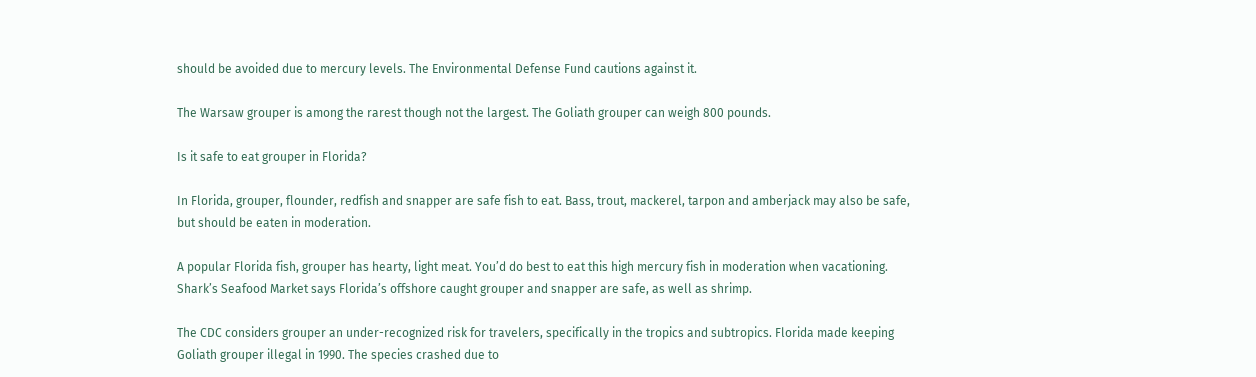should be avoided due to mercury levels. The Environmental Defense Fund cautions against it.

The Warsaw grouper is among the rarest though not the largest. The Goliath grouper can weigh 800 pounds.

Is it safe to eat grouper in Florida?

In Florida, grouper, flounder, redfish and snapper are safe fish to eat. Bass, trout, mackerel, tarpon and amberjack may also be safe, but should be eaten in moderation.

A popular Florida fish, grouper has hearty, light meat. You’d do best to eat this high mercury fish in moderation when vacationing. Shark’s Seafood Market says Florida’s offshore caught grouper and snapper are safe, as well as shrimp.

The CDC considers grouper an under-recognized risk for travelers, specifically in the tropics and subtropics. Florida made keeping Goliath grouper illegal in 1990. The species crashed due to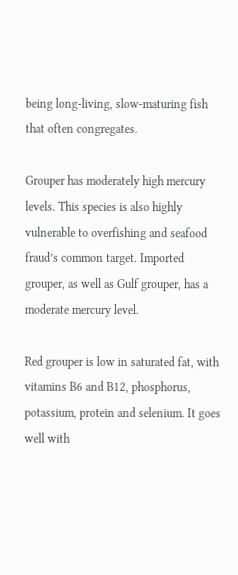being long-living, slow-maturing fish that often congregates.

Grouper has moderately high mercury levels. This species is also highly vulnerable to overfishing and seafood fraud’s common target. Imported grouper, as well as Gulf grouper, has a moderate mercury level.

Red grouper is low in saturated fat, with vitamins B6 and B12, phosphorus, potassium, protein and selenium. It goes well with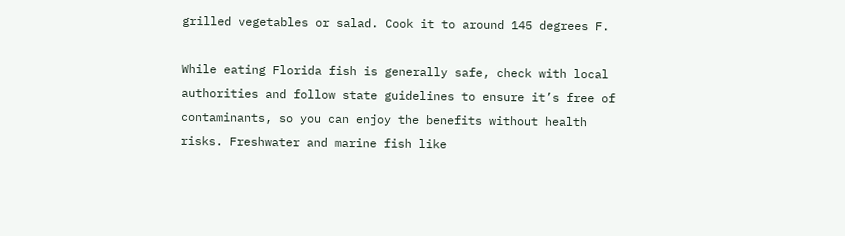grilled vegetables or salad. Cook it to around 145 degrees F.

While eating Florida fish is generally safe, check with local authorities and follow state guidelines to ensure it’s free of contaminants, so you can enjoy the benefits without health risks. Freshwater and marine fish like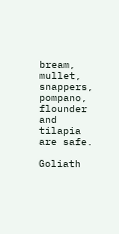bream, mullet, snappers, pompano, flounder and tilapia are safe.

Goliath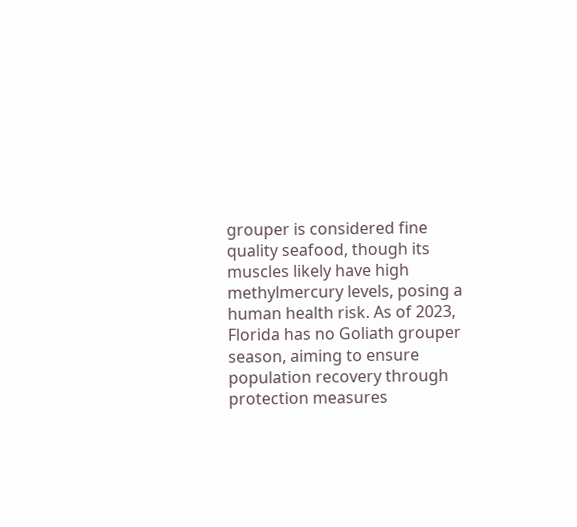grouper is considered fine quality seafood, though its muscles likely have high methylmercury levels, posing a human health risk. As of 2023, Florida has no Goliath grouper season, aiming to ensure population recovery through protection measures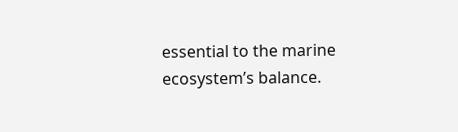essential to the marine ecosystem’s balance.